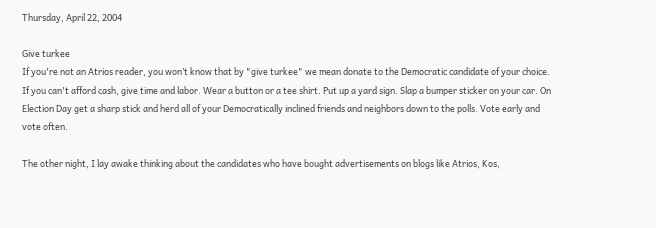Thursday, April 22, 2004

Give turkee
If you're not an Atrios reader, you won’t know that by "give turkee" we mean donate to the Democratic candidate of your choice. If you can't afford cash, give time and labor. Wear a button or a tee shirt. Put up a yard sign. Slap a bumper sticker on your car. On Election Day get a sharp stick and herd all of your Democratically inclined friends and neighbors down to the polls. Vote early and vote often.

The other night, I lay awake thinking about the candidates who have bought advertisements on blogs like Atrios, Kos,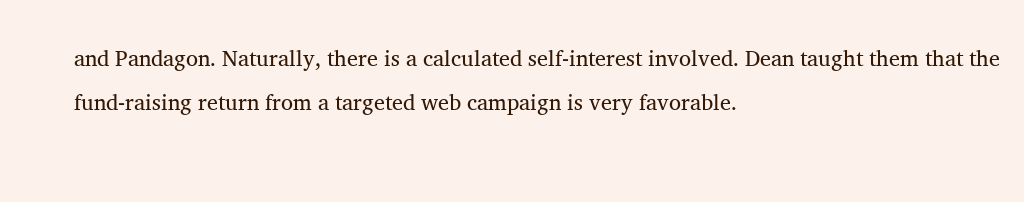and Pandagon. Naturally, there is a calculated self-interest involved. Dean taught them that the fund-raising return from a targeted web campaign is very favorable.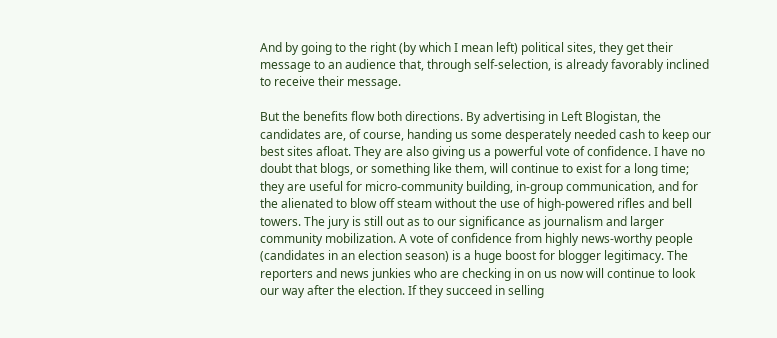And by going to the right (by which I mean left) political sites, they get their message to an audience that, through self-selection, is already favorably inclined to receive their message.

But the benefits flow both directions. By advertising in Left Blogistan, the candidates are, of course, handing us some desperately needed cash to keep our best sites afloat. They are also giving us a powerful vote of confidence. I have no doubt that blogs, or something like them, will continue to exist for a long time; they are useful for micro-community building, in-group communication, and for the alienated to blow off steam without the use of high-powered rifles and bell towers. The jury is still out as to our significance as journalism and larger community mobilization. A vote of confidence from highly news-worthy people (candidates in an election season) is a huge boost for blogger legitimacy. The reporters and news junkies who are checking in on us now will continue to look our way after the election. If they succeed in selling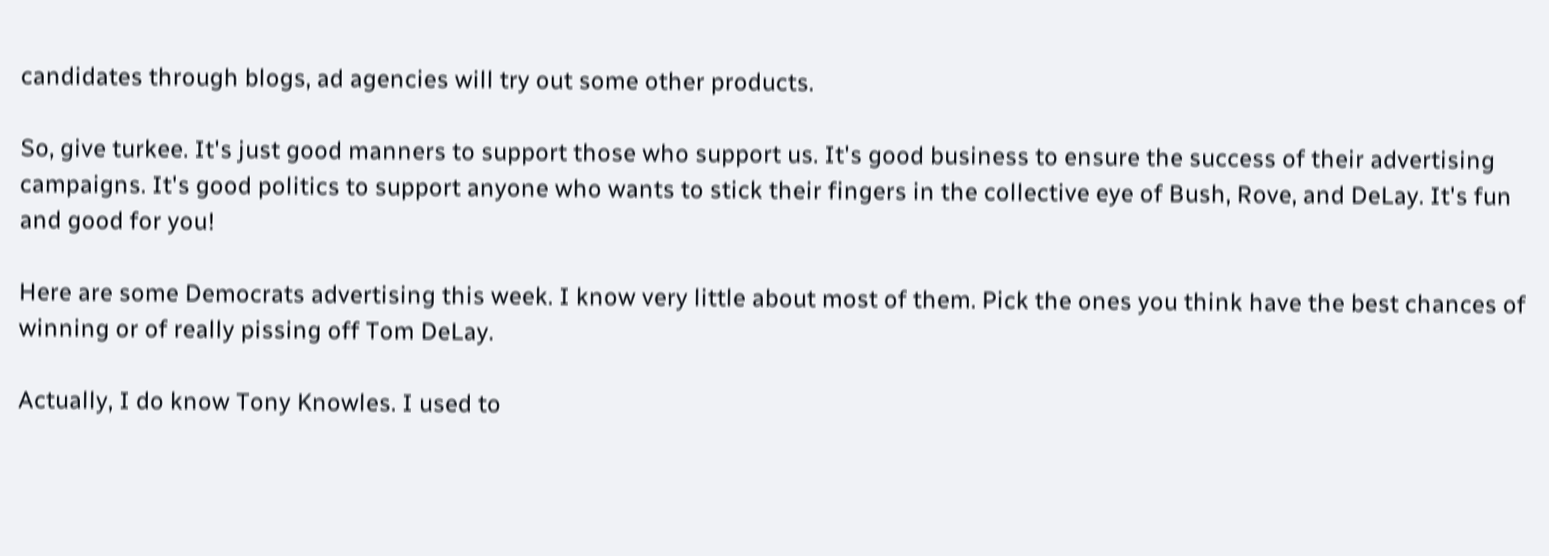candidates through blogs, ad agencies will try out some other products.

So, give turkee. It's just good manners to support those who support us. It's good business to ensure the success of their advertising campaigns. It's good politics to support anyone who wants to stick their fingers in the collective eye of Bush, Rove, and DeLay. It's fun and good for you!

Here are some Democrats advertising this week. I know very little about most of them. Pick the ones you think have the best chances of winning or of really pissing off Tom DeLay.

Actually, I do know Tony Knowles. I used to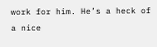work for him. He’s a heck of a nice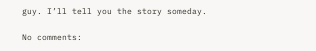guy. I’ll tell you the story someday.

No comments: